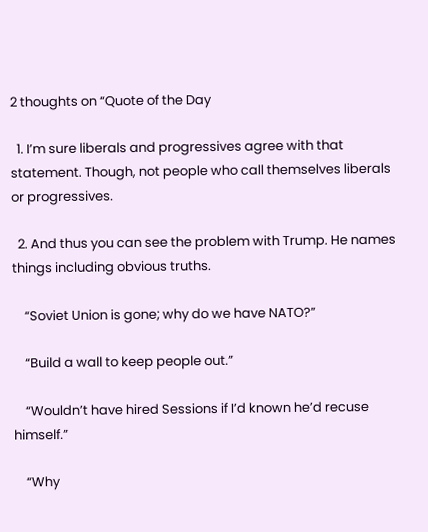2 thoughts on “Quote of the Day

  1. I’m sure liberals and progressives agree with that statement. Though, not people who call themselves liberals or progressives.

  2. And thus you can see the problem with Trump. He names things including obvious truths.

    “Soviet Union is gone; why do we have NATO?”

    “Build a wall to keep people out.”

    “Wouldn’t have hired Sessions if I’d known he’d recuse himself.”

    “Why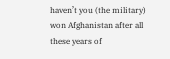haven’t you (the military) won Afghanistan after all these years of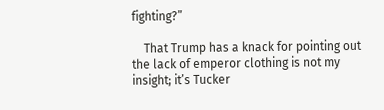fighting?”

    That Trump has a knack for pointing out the lack of emperor clothing is not my insight; it’s Tucker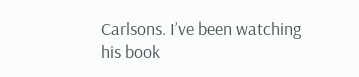Carlsons. I’ve been watching his book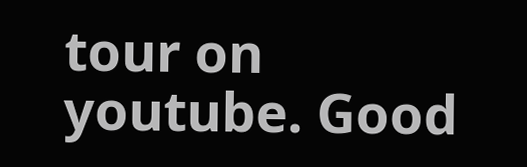tour on youtube. Good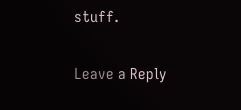stuff.

Leave a Reply